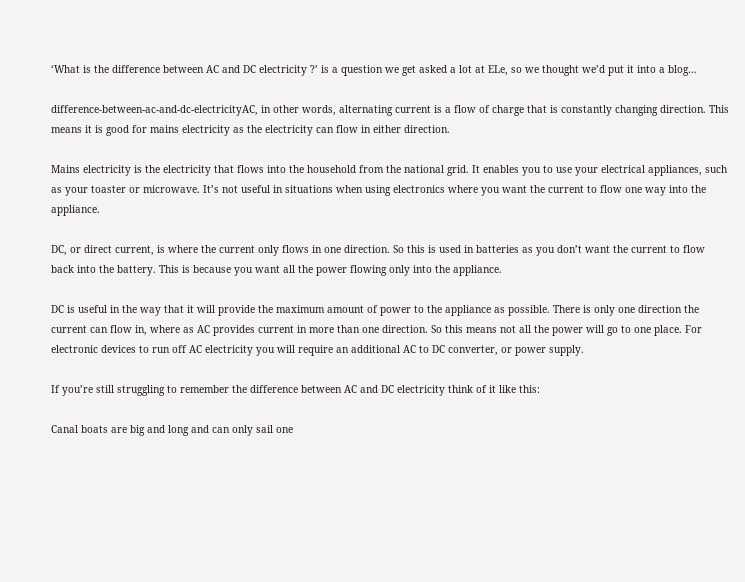‘What is the difference between AC and DC electricity ?’ is a question we get asked a lot at ELe, so we thought we’d put it into a blog…

difference-between-ac-and-dc-electricityAC, in other words, alternating current is a flow of charge that is constantly changing direction. This means it is good for mains electricity as the electricity can flow in either direction.

Mains electricity is the electricity that flows into the household from the national grid. It enables you to use your electrical appliances, such as your toaster or microwave. It’s not useful in situations when using electronics where you want the current to flow one way into the appliance.

DC, or direct current, is where the current only flows in one direction. So this is used in batteries as you don’t want the current to flow back into the battery. This is because you want all the power flowing only into the appliance.

DC is useful in the way that it will provide the maximum amount of power to the appliance as possible. There is only one direction the current can flow in, where as AC provides current in more than one direction. So this means not all the power will go to one place. For electronic devices to run off AC electricity you will require an additional AC to DC converter, or power supply.

If you’re still struggling to remember the difference between AC and DC electricity think of it like this:

Canal boats are big and long and can only sail one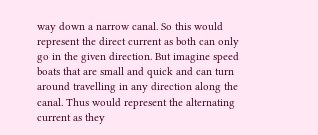way down a narrow canal. So this would represent the direct current as both can only go in the given direction. But imagine speed boats that are small and quick and can turn around travelling in any direction along the canal. Thus would represent the alternating current as they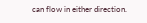can flow in either direction.